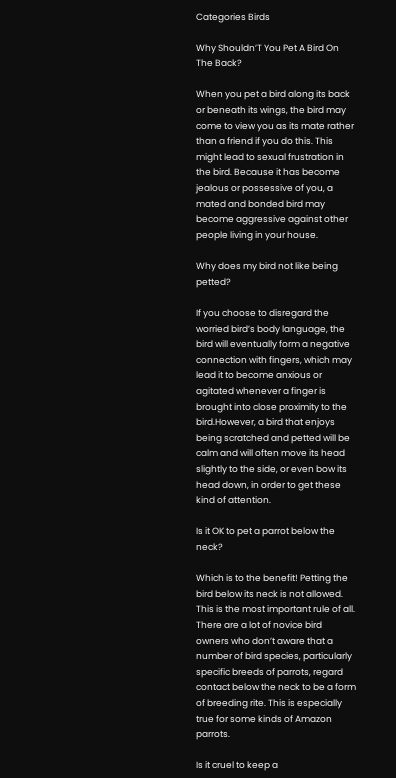Categories Birds

Why Shouldn’T You Pet A Bird On The Back?

When you pet a bird along its back or beneath its wings, the bird may come to view you as its mate rather than a friend if you do this. This might lead to sexual frustration in the bird. Because it has become jealous or possessive of you, a mated and bonded bird may become aggressive against other people living in your house.

Why does my bird not like being petted?

If you choose to disregard the worried bird’s body language, the bird will eventually form a negative connection with fingers, which may lead it to become anxious or agitated whenever a finger is brought into close proximity to the bird.However, a bird that enjoys being scratched and petted will be calm and will often move its head slightly to the side, or even bow its head down, in order to get these kind of attention.

Is it OK to pet a parrot below the neck?

Which is to the benefit! Petting the bird below its neck is not allowed. This is the most important rule of all. There are a lot of novice bird owners who don’t aware that a number of bird species, particularly specific breeds of parrots, regard contact below the neck to be a form of breeding rite. This is especially true for some kinds of Amazon parrots.

Is it cruel to keep a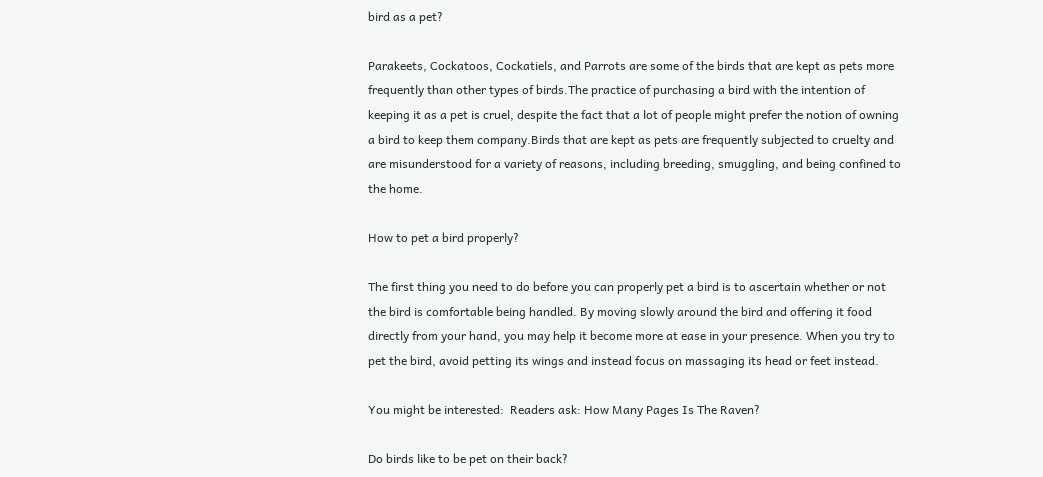bird as a pet?

Parakeets, Cockatoos, Cockatiels, and Parrots are some of the birds that are kept as pets more frequently than other types of birds.The practice of purchasing a bird with the intention of keeping it as a pet is cruel, despite the fact that a lot of people might prefer the notion of owning a bird to keep them company.Birds that are kept as pets are frequently subjected to cruelty and are misunderstood for a variety of reasons, including breeding, smuggling, and being confined to the home.

How to pet a bird properly?

The first thing you need to do before you can properly pet a bird is to ascertain whether or not the bird is comfortable being handled. By moving slowly around the bird and offering it food directly from your hand, you may help it become more at ease in your presence. When you try to pet the bird, avoid petting its wings and instead focus on massaging its head or feet instead.

You might be interested:  Readers ask: How Many Pages Is The Raven?

Do birds like to be pet on their back?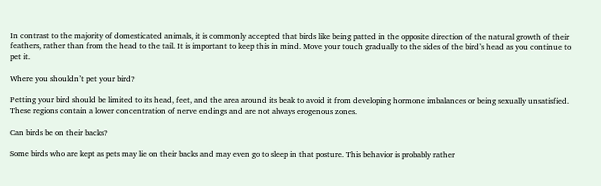In contrast to the majority of domesticated animals, it is commonly accepted that birds like being patted in the opposite direction of the natural growth of their feathers, rather than from the head to the tail. It is important to keep this in mind. Move your touch gradually to the sides of the bird’s head as you continue to pet it.

Where you shouldn’t pet your bird?

Petting your bird should be limited to its head, feet, and the area around its beak to avoid it from developing hormone imbalances or being sexually unsatisfied. These regions contain a lower concentration of nerve endings and are not always erogenous zones.

Can birds be on their backs?

Some birds who are kept as pets may lie on their backs and may even go to sleep in that posture. This behavior is probably rather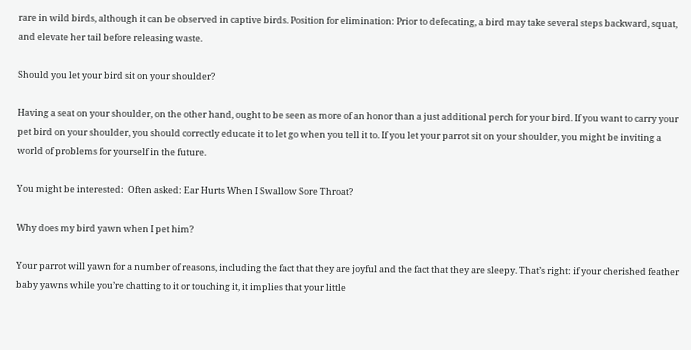rare in wild birds, although it can be observed in captive birds. Position for elimination: Prior to defecating, a bird may take several steps backward, squat, and elevate her tail before releasing waste.

Should you let your bird sit on your shoulder?

Having a seat on your shoulder, on the other hand, ought to be seen as more of an honor than a just additional perch for your bird. If you want to carry your pet bird on your shoulder, you should correctly educate it to let go when you tell it to. If you let your parrot sit on your shoulder, you might be inviting a world of problems for yourself in the future.

You might be interested:  Often asked: Ear Hurts When I Swallow Sore Throat?

Why does my bird yawn when I pet him?

Your parrot will yawn for a number of reasons, including the fact that they are joyful and the fact that they are sleepy. That’s right: if your cherished feather baby yawns while you’re chatting to it or touching it, it implies that your little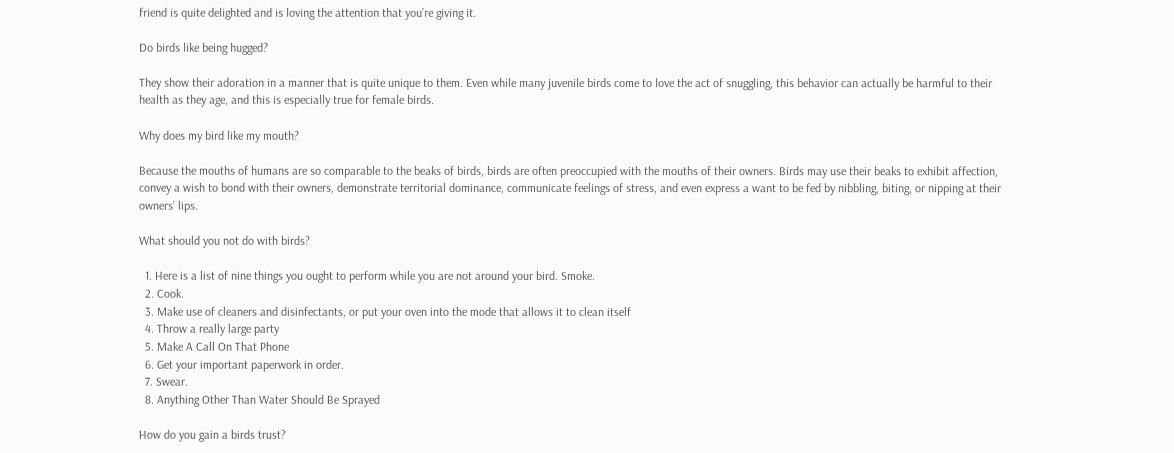friend is quite delighted and is loving the attention that you’re giving it.

Do birds like being hugged?

They show their adoration in a manner that is quite unique to them. Even while many juvenile birds come to love the act of snuggling, this behavior can actually be harmful to their health as they age, and this is especially true for female birds.

Why does my bird like my mouth?

Because the mouths of humans are so comparable to the beaks of birds, birds are often preoccupied with the mouths of their owners. Birds may use their beaks to exhibit affection, convey a wish to bond with their owners, demonstrate territorial dominance, communicate feelings of stress, and even express a want to be fed by nibbling, biting, or nipping at their owners’ lips.

What should you not do with birds?

  1. Here is a list of nine things you ought to perform while you are not around your bird. Smoke.
  2. Cook.
  3. Make use of cleaners and disinfectants, or put your oven into the mode that allows it to clean itself
  4. Throw a really large party
  5. Make A Call On That Phone
  6. Get your important paperwork in order.
  7. Swear.
  8. Anything Other Than Water Should Be Sprayed

How do you gain a birds trust?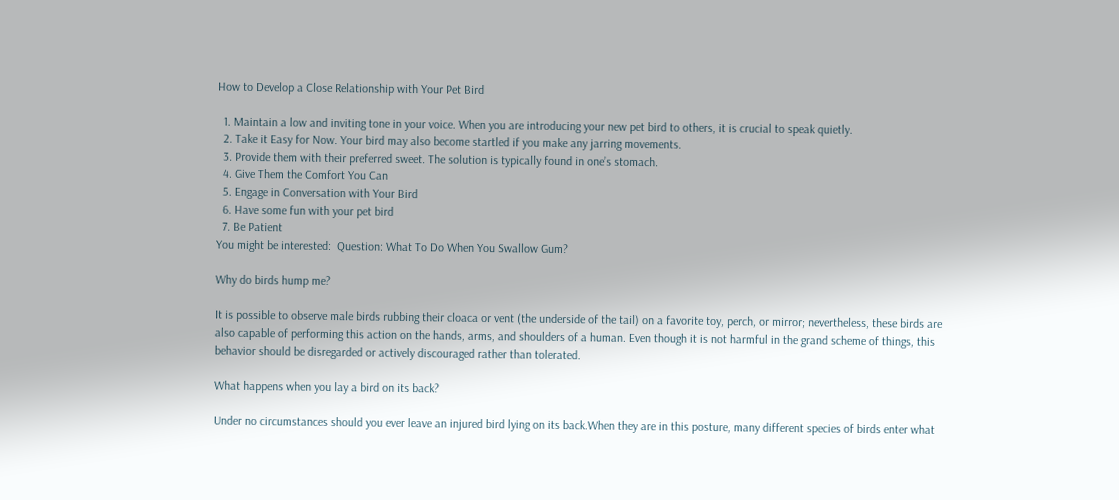How to Develop a Close Relationship with Your Pet Bird

  1. Maintain a low and inviting tone in your voice. When you are introducing your new pet bird to others, it is crucial to speak quietly.
  2. Take it Easy for Now. Your bird may also become startled if you make any jarring movements.
  3. Provide them with their preferred sweet. The solution is typically found in one’s stomach.
  4. Give Them the Comfort You Can
  5. Engage in Conversation with Your Bird
  6. Have some fun with your pet bird
  7. Be Patient
You might be interested:  Question: What To Do When You Swallow Gum?

Why do birds hump me?

It is possible to observe male birds rubbing their cloaca or vent (the underside of the tail) on a favorite toy, perch, or mirror; nevertheless, these birds are also capable of performing this action on the hands, arms, and shoulders of a human. Even though it is not harmful in the grand scheme of things, this behavior should be disregarded or actively discouraged rather than tolerated.

What happens when you lay a bird on its back?

Under no circumstances should you ever leave an injured bird lying on its back.When they are in this posture, many different species of birds enter what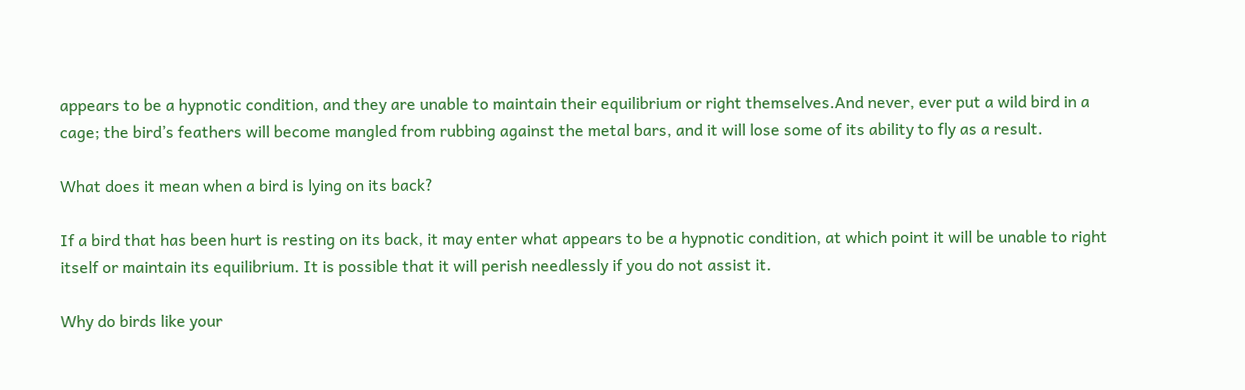appears to be a hypnotic condition, and they are unable to maintain their equilibrium or right themselves.And never, ever put a wild bird in a cage; the bird’s feathers will become mangled from rubbing against the metal bars, and it will lose some of its ability to fly as a result.

What does it mean when a bird is lying on its back?

If a bird that has been hurt is resting on its back, it may enter what appears to be a hypnotic condition, at which point it will be unable to right itself or maintain its equilibrium. It is possible that it will perish needlessly if you do not assist it.

Why do birds like your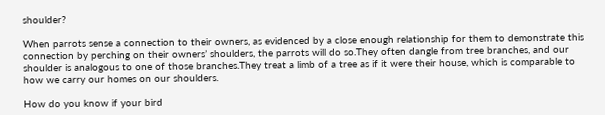shoulder?

When parrots sense a connection to their owners, as evidenced by a close enough relationship for them to demonstrate this connection by perching on their owners’ shoulders, the parrots will do so.They often dangle from tree branches, and our shoulder is analogous to one of those branches.They treat a limb of a tree as if it were their house, which is comparable to how we carry our homes on our shoulders.

How do you know if your bird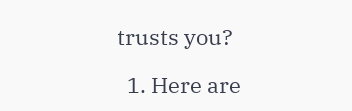trusts you?

  1. Here are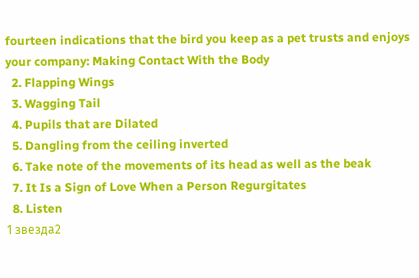fourteen indications that the bird you keep as a pet trusts and enjoys your company: Making Contact With the Body
  2. Flapping Wings
  3. Wagging Tail
  4. Pupils that are Dilated
  5. Dangling from the ceiling inverted
  6. Take note of the movements of its head as well as the beak
  7. It Is a Sign of Love When a Person Regurgitates
  8. Listen
1 звезда2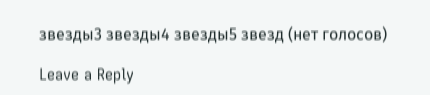звезды3 звезды4 звезды5 звезд (нет голосов)

Leave a Reply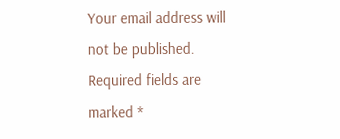Your email address will not be published. Required fields are marked *